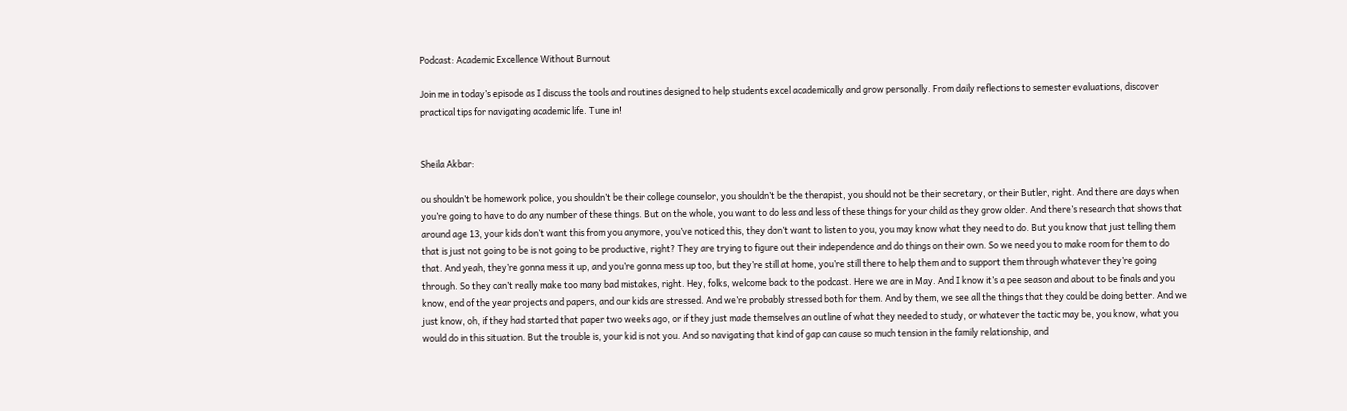Podcast: Academic Excellence Without Burnout

Join me in today’s episode as I discuss the tools and routines designed to help students excel academically and grow personally. From daily reflections to semester evaluations, discover practical tips for navigating academic life. Tune in!


Sheila Akbar:

ou shouldn’t be homework police, you shouldn’t be their college counselor, you shouldn’t be the therapist, you should not be their secretary, or their Butler, right. And there are days when you’re going to have to do any number of these things. But on the whole, you want to do less and less of these things for your child as they grow older. And there’s research that shows that around age 13, your kids don’t want this from you anymore, you’ve noticed this, they don’t want to listen to you, you may know what they need to do. But you know that just telling them that is just not going to be is not going to be productive, right? They are trying to figure out their independence and do things on their own. So we need you to make room for them to do that. And yeah, they’re gonna mess it up, and you’re gonna mess up too, but they’re still at home, you’re still there to help them and to support them through whatever they’re going through. So they can’t really make too many bad mistakes, right. Hey, folks, welcome back to the podcast. Here we are in May. And I know it’s a pee season and about to be finals and you know, end of the year projects and papers, and our kids are stressed. And we’re probably stressed both for them. And by them, we see all the things that they could be doing better. And we just know, oh, if they had started that paper two weeks ago, or if they just made themselves an outline of what they needed to study, or whatever the tactic may be, you know, what you would do in this situation. But the trouble is, your kid is not you. And so navigating that kind of gap can cause so much tension in the family relationship, and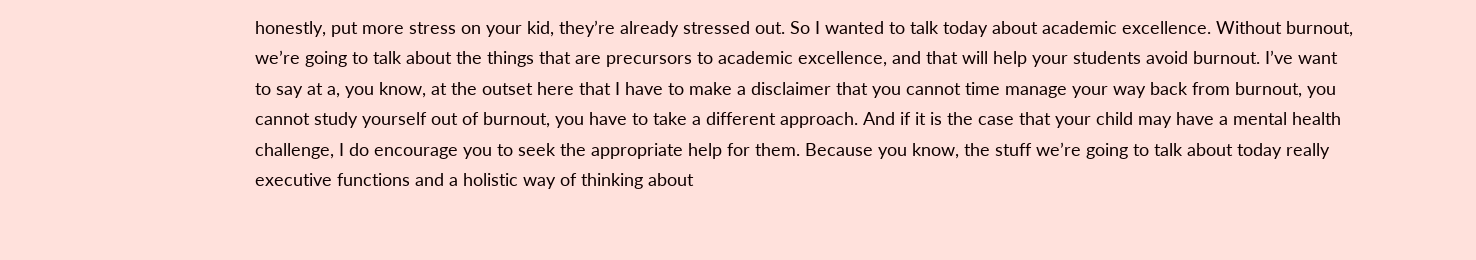honestly, put more stress on your kid, they’re already stressed out. So I wanted to talk today about academic excellence. Without burnout, we’re going to talk about the things that are precursors to academic excellence, and that will help your students avoid burnout. I’ve want to say at a, you know, at the outset here that I have to make a disclaimer that you cannot time manage your way back from burnout, you cannot study yourself out of burnout, you have to take a different approach. And if it is the case that your child may have a mental health challenge, I do encourage you to seek the appropriate help for them. Because you know, the stuff we’re going to talk about today really executive functions and a holistic way of thinking about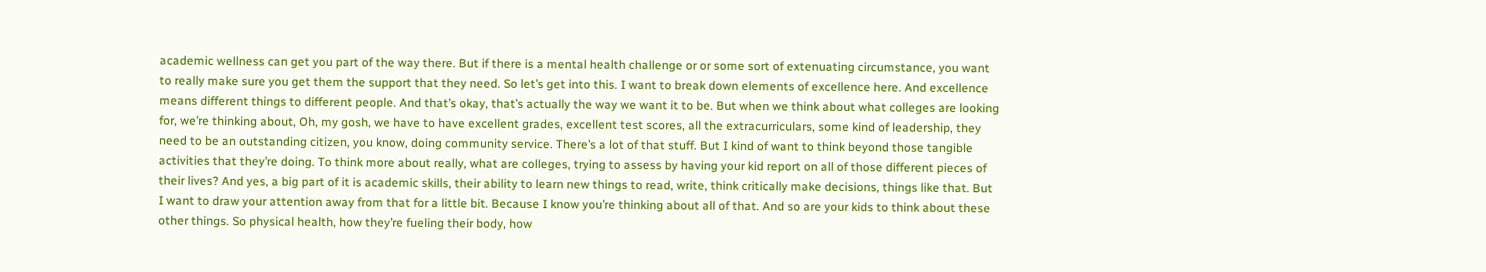academic wellness can get you part of the way there. But if there is a mental health challenge or or some sort of extenuating circumstance, you want to really make sure you get them the support that they need. So let’s get into this. I want to break down elements of excellence here. And excellence means different things to different people. And that’s okay, that’s actually the way we want it to be. But when we think about what colleges are looking for, we’re thinking about, Oh, my gosh, we have to have excellent grades, excellent test scores, all the extracurriculars, some kind of leadership, they need to be an outstanding citizen, you know, doing community service. There’s a lot of that stuff. But I kind of want to think beyond those tangible activities that they’re doing. To think more about really, what are colleges, trying to assess by having your kid report on all of those different pieces of their lives? And yes, a big part of it is academic skills, their ability to learn new things to read, write, think critically make decisions, things like that. But I want to draw your attention away from that for a little bit. Because I know you’re thinking about all of that. And so are your kids to think about these other things. So physical health, how they’re fueling their body, how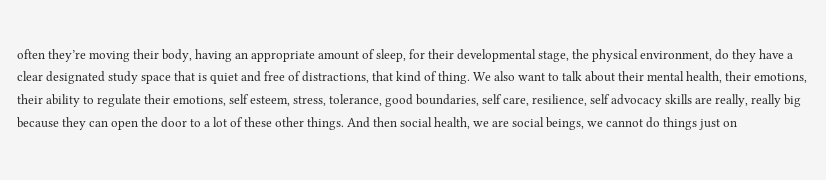often they’re moving their body, having an appropriate amount of sleep, for their developmental stage, the physical environment, do they have a clear designated study space that is quiet and free of distractions, that kind of thing. We also want to talk about their mental health, their emotions, their ability to regulate their emotions, self esteem, stress, tolerance, good boundaries, self care, resilience, self advocacy skills are really, really big because they can open the door to a lot of these other things. And then social health, we are social beings, we cannot do things just on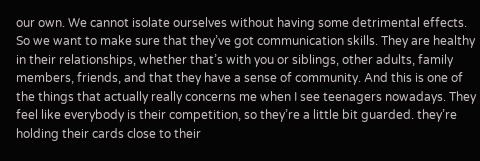our own. We cannot isolate ourselves without having some detrimental effects. So we want to make sure that they’ve got communication skills. They are healthy in their relationships, whether that’s with you or siblings, other adults, family members, friends, and that they have a sense of community. And this is one of the things that actually really concerns me when I see teenagers nowadays. They feel like everybody is their competition, so they’re a little bit guarded. they’re holding their cards close to their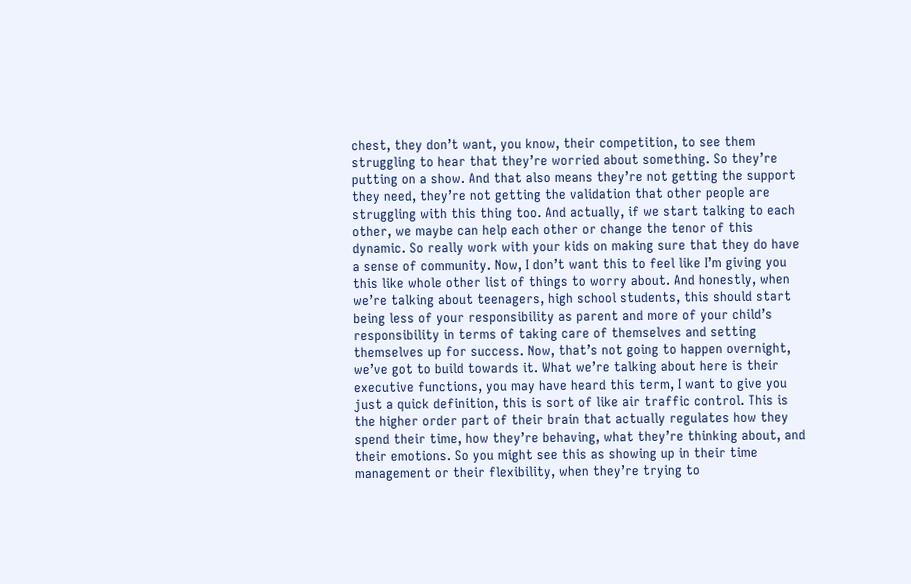chest, they don’t want, you know, their competition, to see them struggling to hear that they’re worried about something. So they’re putting on a show. And that also means they’re not getting the support they need, they’re not getting the validation that other people are struggling with this thing too. And actually, if we start talking to each other, we maybe can help each other or change the tenor of this dynamic. So really work with your kids on making sure that they do have a sense of community. Now, I don’t want this to feel like I’m giving you this like whole other list of things to worry about. And honestly, when we’re talking about teenagers, high school students, this should start being less of your responsibility as parent and more of your child’s responsibility in terms of taking care of themselves and setting themselves up for success. Now, that’s not going to happen overnight, we’ve got to build towards it. What we’re talking about here is their executive functions, you may have heard this term, I want to give you just a quick definition, this is sort of like air traffic control. This is the higher order part of their brain that actually regulates how they spend their time, how they’re behaving, what they’re thinking about, and their emotions. So you might see this as showing up in their time management or their flexibility, when they’re trying to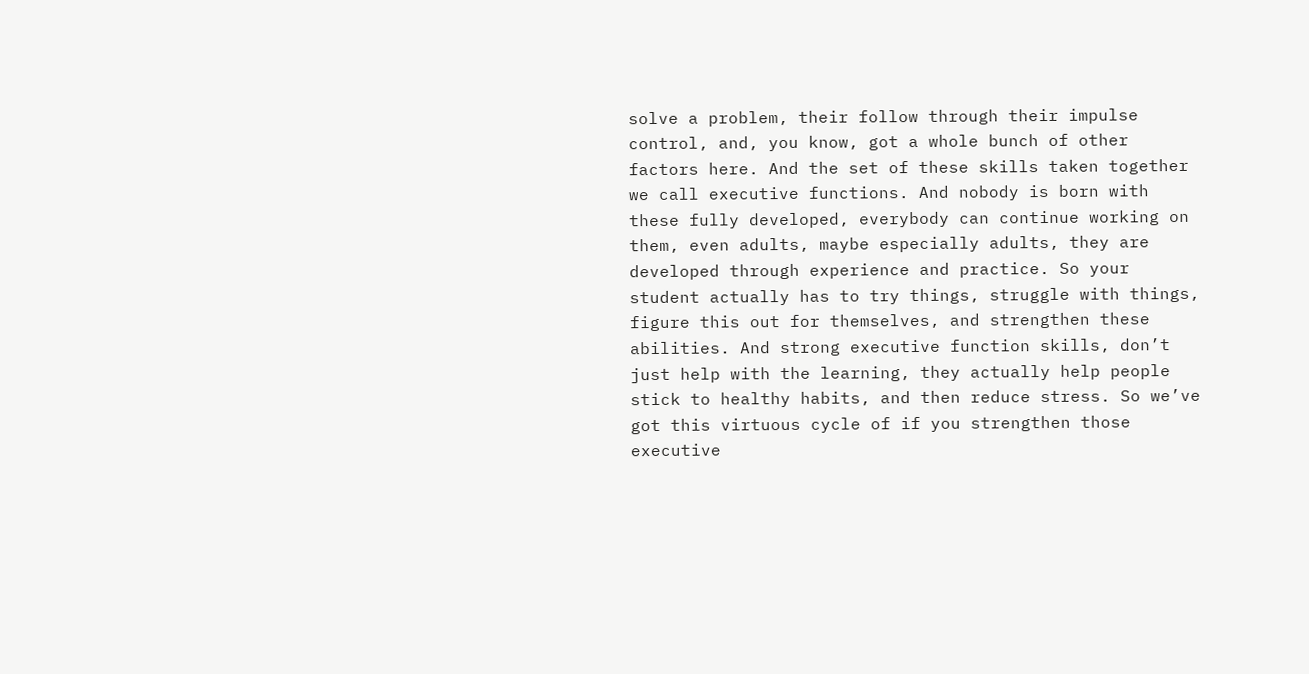solve a problem, their follow through their impulse control, and, you know, got a whole bunch of other factors here. And the set of these skills taken together we call executive functions. And nobody is born with these fully developed, everybody can continue working on them, even adults, maybe especially adults, they are developed through experience and practice. So your student actually has to try things, struggle with things, figure this out for themselves, and strengthen these abilities. And strong executive function skills, don’t just help with the learning, they actually help people stick to healthy habits, and then reduce stress. So we’ve got this virtuous cycle of if you strengthen those executive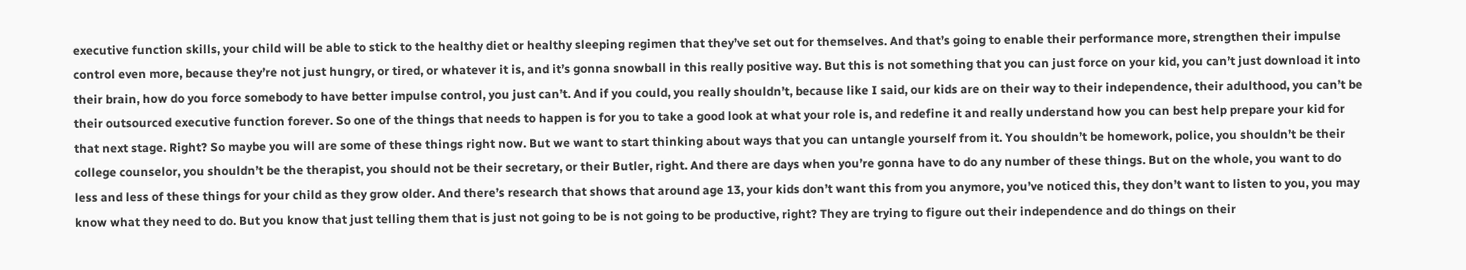executive function skills, your child will be able to stick to the healthy diet or healthy sleeping regimen that they’ve set out for themselves. And that’s going to enable their performance more, strengthen their impulse control even more, because they’re not just hungry, or tired, or whatever it is, and it’s gonna snowball in this really positive way. But this is not something that you can just force on your kid, you can’t just download it into their brain, how do you force somebody to have better impulse control, you just can’t. And if you could, you really shouldn’t, because like I said, our kids are on their way to their independence, their adulthood, you can’t be their outsourced executive function forever. So one of the things that needs to happen is for you to take a good look at what your role is, and redefine it and really understand how you can best help prepare your kid for that next stage. Right? So maybe you will are some of these things right now. But we want to start thinking about ways that you can untangle yourself from it. You shouldn’t be homework, police, you shouldn’t be their college counselor, you shouldn’t be the therapist, you should not be their secretary, or their Butler, right. And there are days when you’re gonna have to do any number of these things. But on the whole, you want to do less and less of these things for your child as they grow older. And there’s research that shows that around age 13, your kids don’t want this from you anymore, you’ve noticed this, they don’t want to listen to you, you may know what they need to do. But you know that just telling them that is just not going to be is not going to be productive, right? They are trying to figure out their independence and do things on their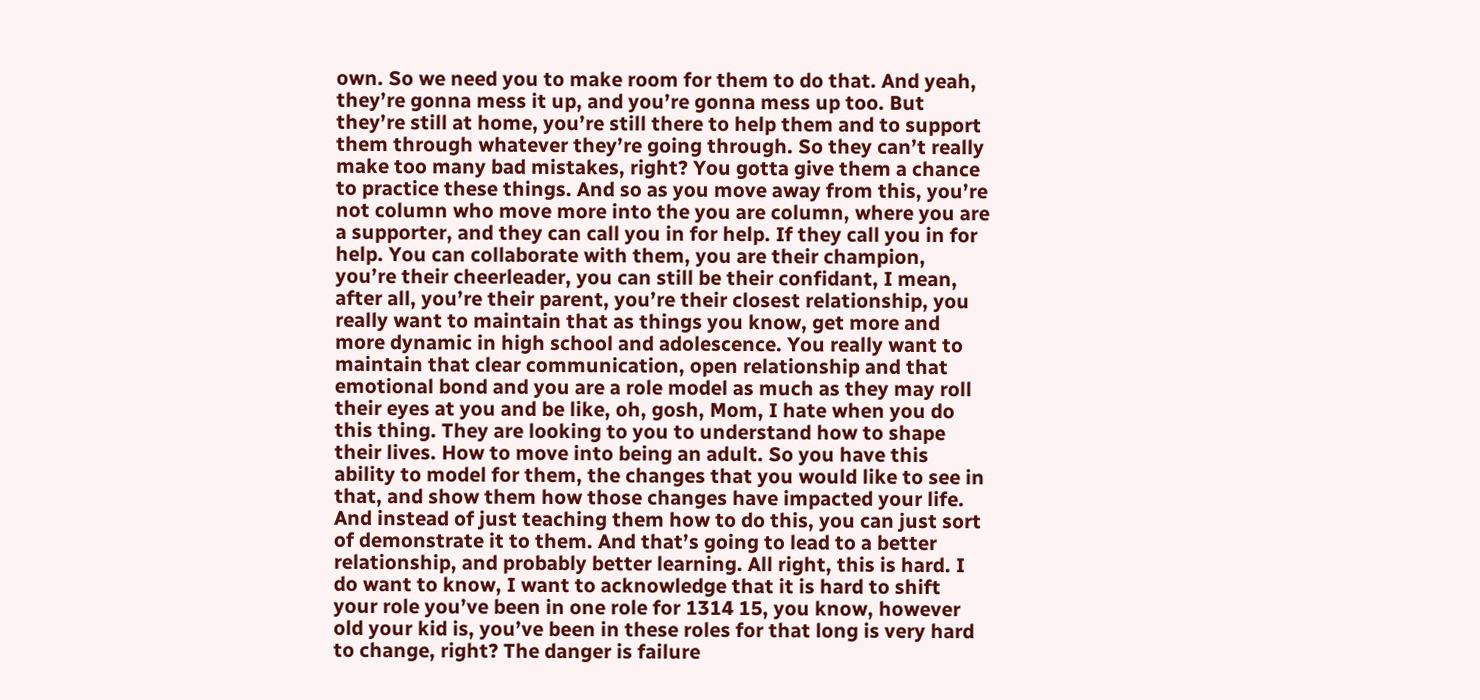own. So we need you to make room for them to do that. And yeah, they’re gonna mess it up, and you’re gonna mess up too. But they’re still at home, you’re still there to help them and to support them through whatever they’re going through. So they can’t really make too many bad mistakes, right? You gotta give them a chance to practice these things. And so as you move away from this, you’re not column who move more into the you are column, where you are a supporter, and they can call you in for help. If they call you in for help. You can collaborate with them, you are their champion, you’re their cheerleader, you can still be their confidant, I mean, after all, you’re their parent, you’re their closest relationship, you really want to maintain that as things you know, get more and more dynamic in high school and adolescence. You really want to maintain that clear communication, open relationship and that emotional bond and you are a role model as much as they may roll their eyes at you and be like, oh, gosh, Mom, I hate when you do this thing. They are looking to you to understand how to shape their lives. How to move into being an adult. So you have this ability to model for them, the changes that you would like to see in that, and show them how those changes have impacted your life. And instead of just teaching them how to do this, you can just sort of demonstrate it to them. And that’s going to lead to a better relationship, and probably better learning. All right, this is hard. I do want to know, I want to acknowledge that it is hard to shift your role you’ve been in one role for 1314 15, you know, however old your kid is, you’ve been in these roles for that long is very hard to change, right? The danger is failure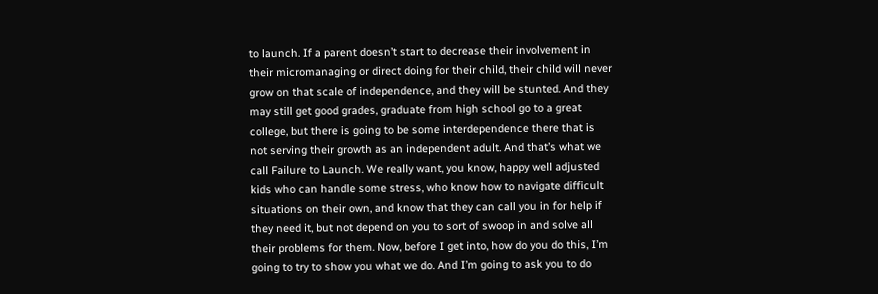to launch. If a parent doesn’t start to decrease their involvement in their micromanaging or direct doing for their child, their child will never grow on that scale of independence, and they will be stunted. And they may still get good grades, graduate from high school go to a great college, but there is going to be some interdependence there that is not serving their growth as an independent adult. And that’s what we call Failure to Launch. We really want, you know, happy well adjusted kids who can handle some stress, who know how to navigate difficult situations on their own, and know that they can call you in for help if they need it, but not depend on you to sort of swoop in and solve all their problems for them. Now, before I get into, how do you do this, I’m going to try to show you what we do. And I’m going to ask you to do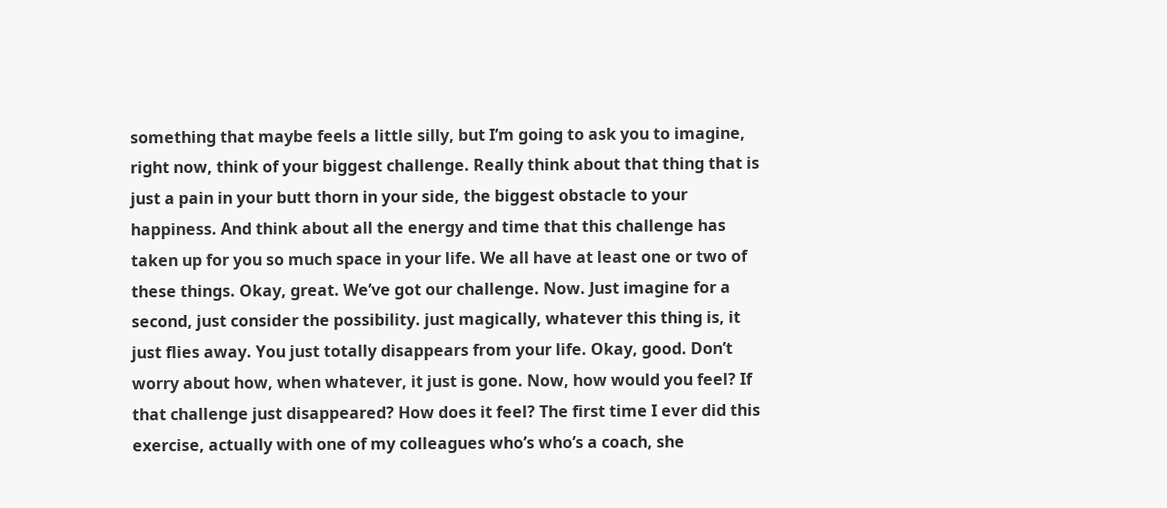something that maybe feels a little silly, but I’m going to ask you to imagine, right now, think of your biggest challenge. Really think about that thing that is just a pain in your butt thorn in your side, the biggest obstacle to your happiness. And think about all the energy and time that this challenge has taken up for you so much space in your life. We all have at least one or two of these things. Okay, great. We’ve got our challenge. Now. Just imagine for a second, just consider the possibility. just magically, whatever this thing is, it just flies away. You just totally disappears from your life. Okay, good. Don’t worry about how, when whatever, it just is gone. Now, how would you feel? If that challenge just disappeared? How does it feel? The first time I ever did this exercise, actually with one of my colleagues who’s who’s a coach, she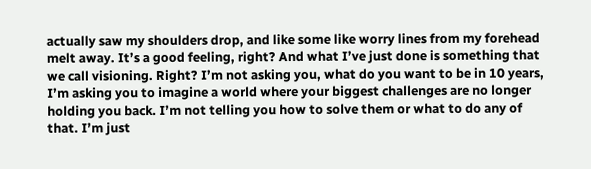actually saw my shoulders drop, and like some like worry lines from my forehead melt away. It’s a good feeling, right? And what I’ve just done is something that we call visioning. Right? I’m not asking you, what do you want to be in 10 years, I’m asking you to imagine a world where your biggest challenges are no longer holding you back. I’m not telling you how to solve them or what to do any of that. I’m just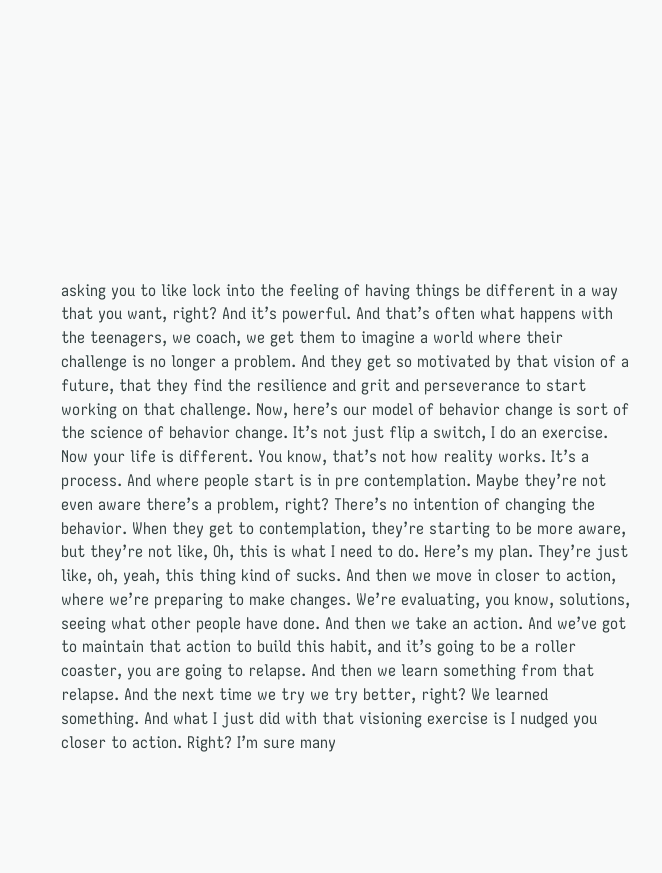asking you to like lock into the feeling of having things be different in a way that you want, right? And it’s powerful. And that’s often what happens with the teenagers, we coach, we get them to imagine a world where their challenge is no longer a problem. And they get so motivated by that vision of a future, that they find the resilience and grit and perseverance to start working on that challenge. Now, here’s our model of behavior change is sort of the science of behavior change. It’s not just flip a switch, I do an exercise. Now your life is different. You know, that’s not how reality works. It’s a process. And where people start is in pre contemplation. Maybe they’re not even aware there’s a problem, right? There’s no intention of changing the behavior. When they get to contemplation, they’re starting to be more aware, but they’re not like, Oh, this is what I need to do. Here’s my plan. They’re just like, oh, yeah, this thing kind of sucks. And then we move in closer to action, where we’re preparing to make changes. We’re evaluating, you know, solutions, seeing what other people have done. And then we take an action. And we’ve got to maintain that action to build this habit, and it’s going to be a roller coaster, you are going to relapse. And then we learn something from that relapse. And the next time we try we try better, right? We learned something. And what I just did with that visioning exercise is I nudged you closer to action. Right? I’m sure many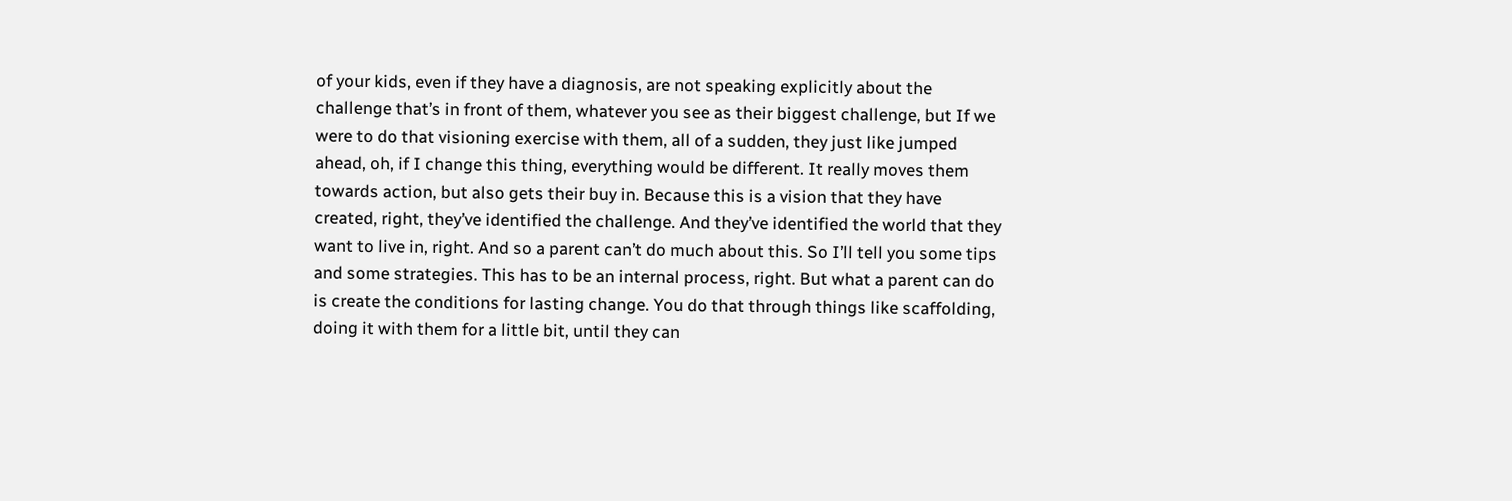of your kids, even if they have a diagnosis, are not speaking explicitly about the challenge that’s in front of them, whatever you see as their biggest challenge, but If we were to do that visioning exercise with them, all of a sudden, they just like jumped ahead, oh, if I change this thing, everything would be different. It really moves them towards action, but also gets their buy in. Because this is a vision that they have created, right, they’ve identified the challenge. And they’ve identified the world that they want to live in, right. And so a parent can’t do much about this. So I’ll tell you some tips and some strategies. This has to be an internal process, right. But what a parent can do is create the conditions for lasting change. You do that through things like scaffolding, doing it with them for a little bit, until they can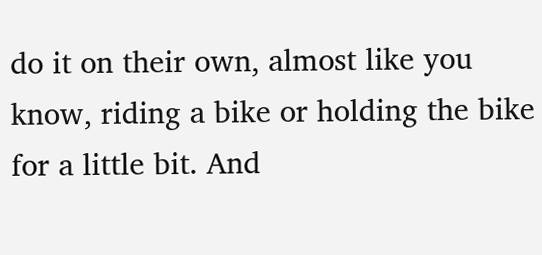do it on their own, almost like you know, riding a bike or holding the bike for a little bit. And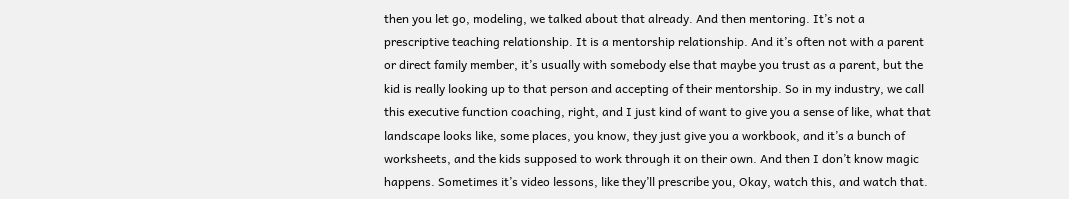then you let go, modeling, we talked about that already. And then mentoring. It’s not a prescriptive teaching relationship. It is a mentorship relationship. And it’s often not with a parent or direct family member, it’s usually with somebody else that maybe you trust as a parent, but the kid is really looking up to that person and accepting of their mentorship. So in my industry, we call this executive function coaching, right, and I just kind of want to give you a sense of like, what that landscape looks like, some places, you know, they just give you a workbook, and it’s a bunch of worksheets, and the kids supposed to work through it on their own. And then I don’t know magic happens. Sometimes it’s video lessons, like they’ll prescribe you, Okay, watch this, and watch that.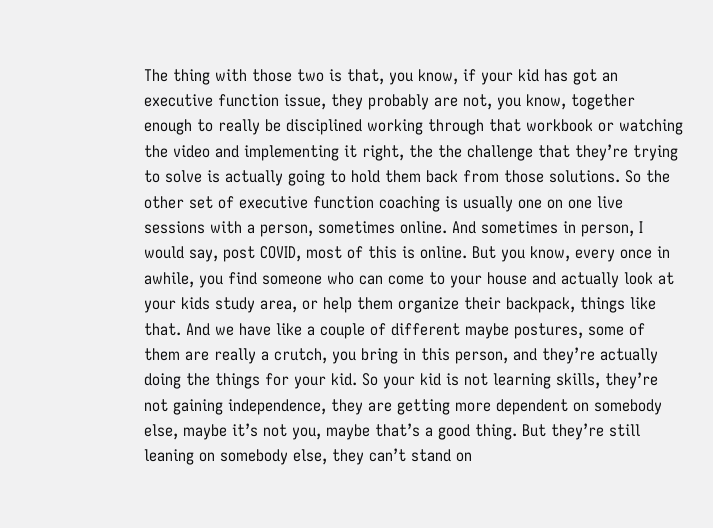The thing with those two is that, you know, if your kid has got an executive function issue, they probably are not, you know, together enough to really be disciplined working through that workbook or watching the video and implementing it right, the the challenge that they’re trying to solve is actually going to hold them back from those solutions. So the other set of executive function coaching is usually one on one live sessions with a person, sometimes online. And sometimes in person, I would say, post COVID, most of this is online. But you know, every once in awhile, you find someone who can come to your house and actually look at your kids study area, or help them organize their backpack, things like that. And we have like a couple of different maybe postures, some of them are really a crutch, you bring in this person, and they’re actually doing the things for your kid. So your kid is not learning skills, they’re not gaining independence, they are getting more dependent on somebody else, maybe it’s not you, maybe that’s a good thing. But they’re still leaning on somebody else, they can’t stand on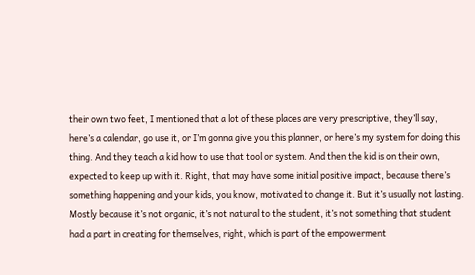their own two feet, I mentioned that a lot of these places are very prescriptive, they’ll say, here’s a calendar, go use it, or I’m gonna give you this planner, or here’s my system for doing this thing. And they teach a kid how to use that tool or system. And then the kid is on their own, expected to keep up with it. Right, that may have some initial positive impact, because there’s something happening and your kids, you know, motivated to change it. But it’s usually not lasting. Mostly because it’s not organic, it’s not natural to the student, it’s not something that student had a part in creating for themselves, right, which is part of the empowerment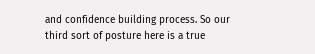and confidence building process. So our third sort of posture here is a true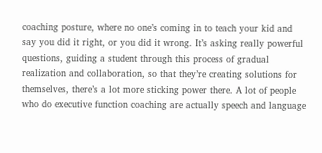coaching posture, where no one’s coming in to teach your kid and say you did it right, or you did it wrong. It’s asking really powerful questions, guiding a student through this process of gradual realization and collaboration, so that they’re creating solutions for themselves, there’s a lot more sticking power there. A lot of people who do executive function coaching are actually speech and language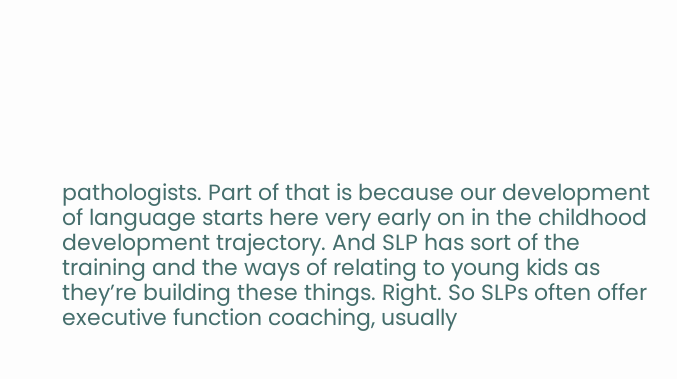pathologists. Part of that is because our development of language starts here very early on in the childhood development trajectory. And SLP has sort of the training and the ways of relating to young kids as they’re building these things. Right. So SLPs often offer executive function coaching, usually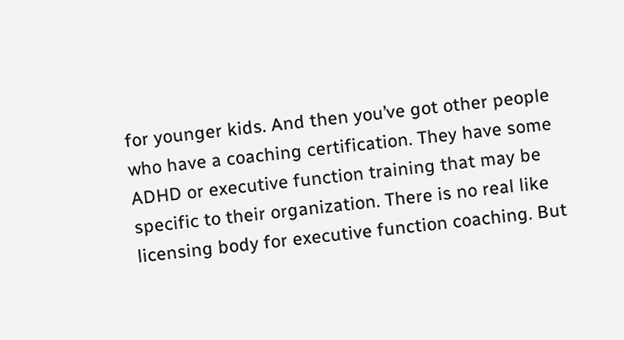for younger kids. And then you’ve got other people who have a coaching certification. They have some ADHD or executive function training that may be specific to their organization. There is no real like licensing body for executive function coaching. But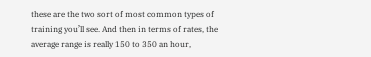these are the two sort of most common types of training you’ll see. And then in terms of rates, the average range is really 150 to 350 an hour,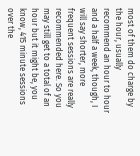most of them do charge by the hour, usually recommend an hour to hour and a half a week, though, I will say shorter, more frequent sessions are really recommended here. So you may still get to a total of an hour but it might be, you know, 415 minute sessions over the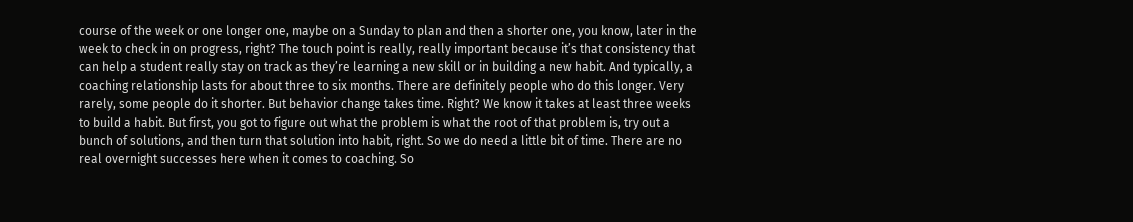course of the week or one longer one, maybe on a Sunday to plan and then a shorter one, you know, later in the week to check in on progress, right? The touch point is really, really important because it’s that consistency that can help a student really stay on track as they’re learning a new skill or in building a new habit. And typically, a coaching relationship lasts for about three to six months. There are definitely people who do this longer. Very rarely, some people do it shorter. But behavior change takes time. Right? We know it takes at least three weeks to build a habit. But first, you got to figure out what the problem is what the root of that problem is, try out a bunch of solutions, and then turn that solution into habit, right. So we do need a little bit of time. There are no real overnight successes here when it comes to coaching. So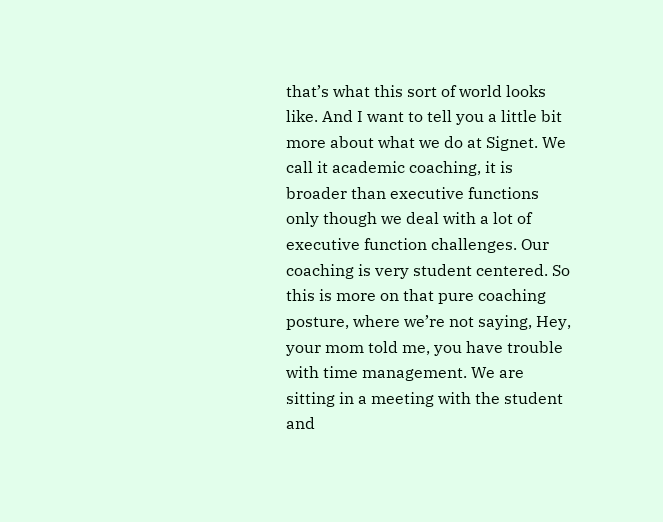that’s what this sort of world looks like. And I want to tell you a little bit more about what we do at Signet. We call it academic coaching, it is broader than executive functions only though we deal with a lot of executive function challenges. Our coaching is very student centered. So this is more on that pure coaching posture, where we’re not saying, Hey, your mom told me, you have trouble with time management. We are sitting in a meeting with the student and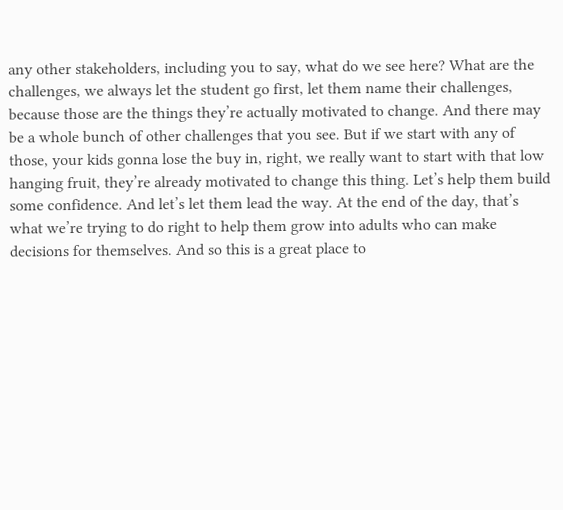any other stakeholders, including you to say, what do we see here? What are the challenges, we always let the student go first, let them name their challenges, because those are the things they’re actually motivated to change. And there may be a whole bunch of other challenges that you see. But if we start with any of those, your kids gonna lose the buy in, right, we really want to start with that low hanging fruit, they’re already motivated to change this thing. Let’s help them build some confidence. And let’s let them lead the way. At the end of the day, that’s what we’re trying to do right to help them grow into adults who can make decisions for themselves. And so this is a great place to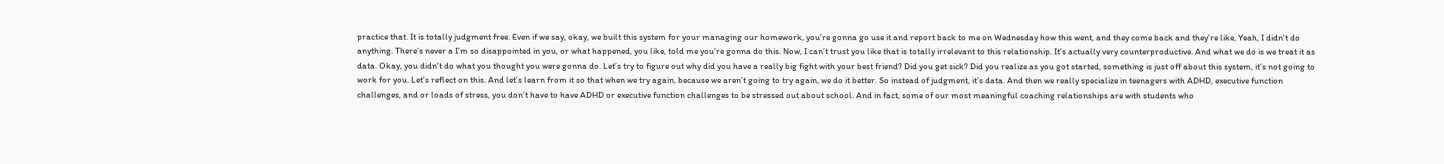practice that. It is totally judgment free. Even if we say, okay, we built this system for your managing our homework, you’re gonna go use it and report back to me on Wednesday how this went, and they come back and they’re like, Yeah, I didn’t do anything. There’s never a I’m so disappointed in you, or what happened, you like, told me you’re gonna do this. Now, I can’t trust you like that is totally irrelevant to this relationship. It’s actually very counterproductive. And what we do is we treat it as data. Okay, you didn’t do what you thought you were gonna do. Let’s try to figure out why did you have a really big fight with your best friend? Did you get sick? Did you realize as you got started, something is just off about this system, it’s not going to work for you. Let’s reflect on this. And let’s learn from it so that when we try again, because we aren’t going to try again, we do it better. So instead of judgment, it’s data. And then we really specialize in teenagers with ADHD, executive function challenges, and or loads of stress, you don’t have to have ADHD or executive function challenges to be stressed out about school. And in fact, some of our most meaningful coaching relationships are with students who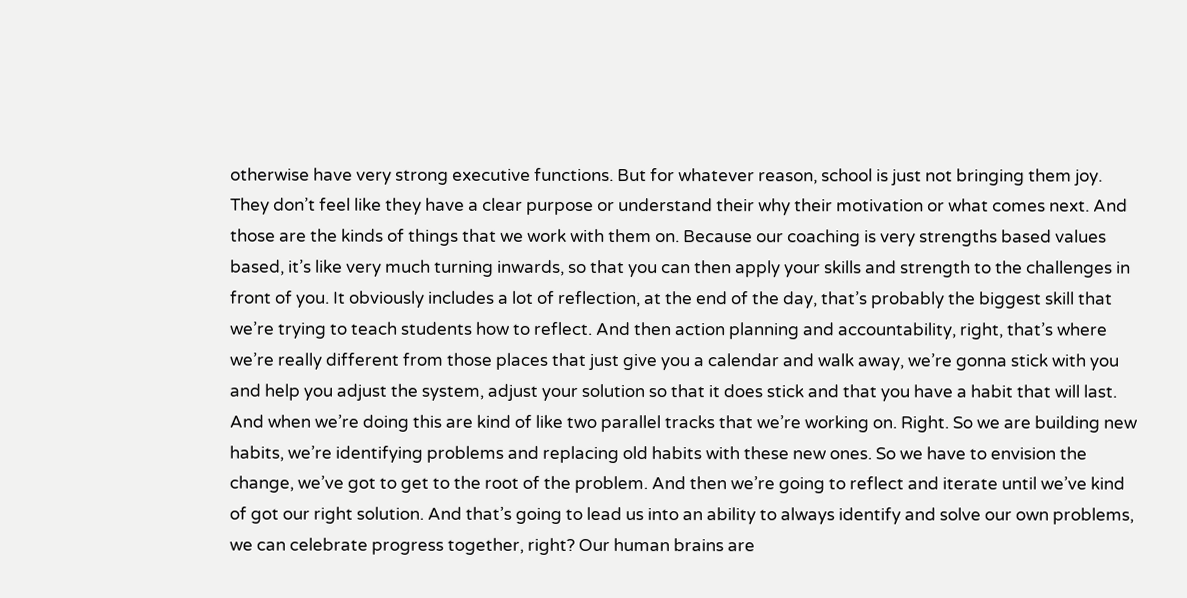otherwise have very strong executive functions. But for whatever reason, school is just not bringing them joy. They don’t feel like they have a clear purpose or understand their why their motivation or what comes next. And those are the kinds of things that we work with them on. Because our coaching is very strengths based values based, it’s like very much turning inwards, so that you can then apply your skills and strength to the challenges in front of you. It obviously includes a lot of reflection, at the end of the day, that’s probably the biggest skill that we’re trying to teach students how to reflect. And then action planning and accountability, right, that’s where we’re really different from those places that just give you a calendar and walk away, we’re gonna stick with you and help you adjust the system, adjust your solution so that it does stick and that you have a habit that will last. And when we’re doing this are kind of like two parallel tracks that we’re working on. Right. So we are building new habits, we’re identifying problems and replacing old habits with these new ones. So we have to envision the change, we’ve got to get to the root of the problem. And then we’re going to reflect and iterate until we’ve kind of got our right solution. And that’s going to lead us into an ability to always identify and solve our own problems, we can celebrate progress together, right? Our human brains are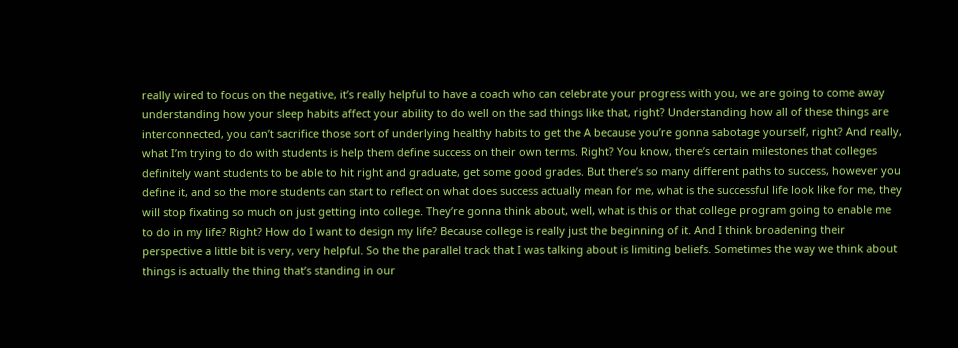really wired to focus on the negative, it’s really helpful to have a coach who can celebrate your progress with you, we are going to come away understanding how your sleep habits affect your ability to do well on the sad things like that, right? Understanding how all of these things are interconnected, you can’t sacrifice those sort of underlying healthy habits to get the A because you’re gonna sabotage yourself, right? And really, what I’m trying to do with students is help them define success on their own terms. Right? You know, there’s certain milestones that colleges definitely want students to be able to hit right and graduate, get some good grades. But there’s so many different paths to success, however you define it, and so the more students can start to reflect on what does success actually mean for me, what is the successful life look like for me, they will stop fixating so much on just getting into college. They’re gonna think about, well, what is this or that college program going to enable me to do in my life? Right? How do I want to design my life? Because college is really just the beginning of it. And I think broadening their perspective a little bit is very, very helpful. So the the parallel track that I was talking about is limiting beliefs. Sometimes the way we think about things is actually the thing that’s standing in our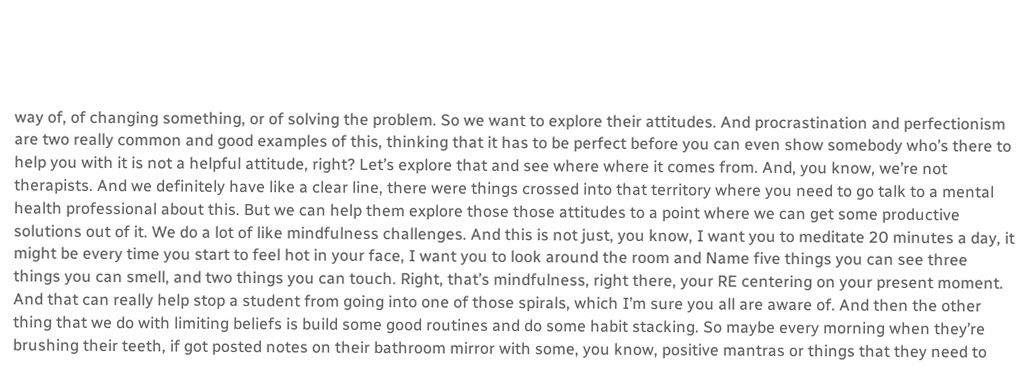way of, of changing something, or of solving the problem. So we want to explore their attitudes. And procrastination and perfectionism are two really common and good examples of this, thinking that it has to be perfect before you can even show somebody who’s there to help you with it is not a helpful attitude, right? Let’s explore that and see where where it comes from. And, you know, we’re not therapists. And we definitely have like a clear line, there were things crossed into that territory where you need to go talk to a mental health professional about this. But we can help them explore those those attitudes to a point where we can get some productive solutions out of it. We do a lot of like mindfulness challenges. And this is not just, you know, I want you to meditate 20 minutes a day, it might be every time you start to feel hot in your face, I want you to look around the room and Name five things you can see three things you can smell, and two things you can touch. Right, that’s mindfulness, right there, your RE centering on your present moment. And that can really help stop a student from going into one of those spirals, which I’m sure you all are aware of. And then the other thing that we do with limiting beliefs is build some good routines and do some habit stacking. So maybe every morning when they’re brushing their teeth, if got posted notes on their bathroom mirror with some, you know, positive mantras or things that they need to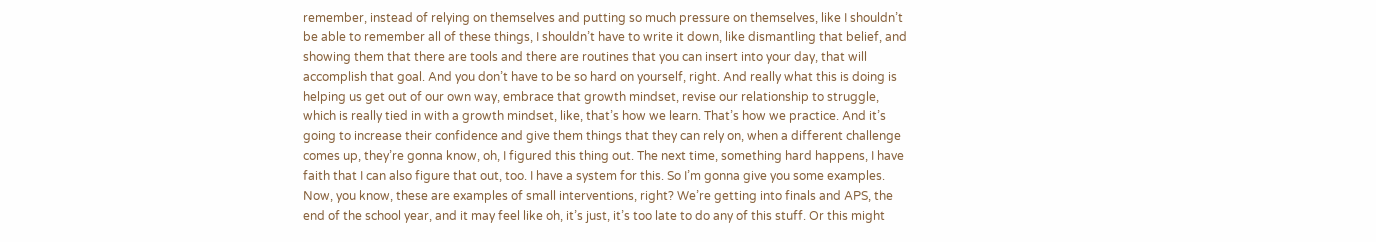remember, instead of relying on themselves and putting so much pressure on themselves, like I shouldn’t be able to remember all of these things, I shouldn’t have to write it down, like dismantling that belief, and showing them that there are tools and there are routines that you can insert into your day, that will accomplish that goal. And you don’t have to be so hard on yourself, right. And really what this is doing is helping us get out of our own way, embrace that growth mindset, revise our relationship to struggle, which is really tied in with a growth mindset, like, that’s how we learn. That’s how we practice. And it’s going to increase their confidence and give them things that they can rely on, when a different challenge comes up, they’re gonna know, oh, I figured this thing out. The next time, something hard happens, I have faith that I can also figure that out, too. I have a system for this. So I’m gonna give you some examples. Now, you know, these are examples of small interventions, right? We’re getting into finals and APS, the end of the school year, and it may feel like oh, it’s just, it’s too late to do any of this stuff. Or this might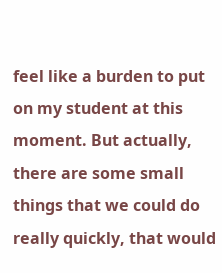feel like a burden to put on my student at this moment. But actually, there are some small things that we could do really quickly, that would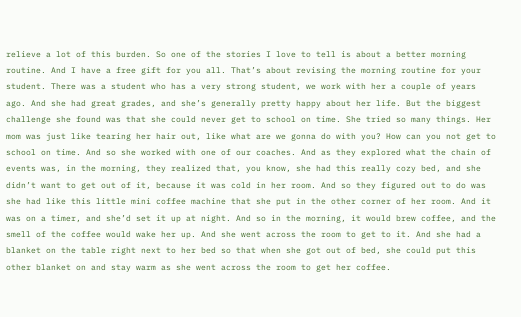relieve a lot of this burden. So one of the stories I love to tell is about a better morning routine. And I have a free gift for you all. That’s about revising the morning routine for your student. There was a student who has a very strong student, we work with her a couple of years ago. And she had great grades, and she’s generally pretty happy about her life. But the biggest challenge she found was that she could never get to school on time. She tried so many things. Her mom was just like tearing her hair out, like what are we gonna do with you? How can you not get to school on time. And so she worked with one of our coaches. And as they explored what the chain of events was, in the morning, they realized that, you know, she had this really cozy bed, and she didn’t want to get out of it, because it was cold in her room. And so they figured out to do was she had like this little mini coffee machine that she put in the other corner of her room. And it was on a timer, and she’d set it up at night. And so in the morning, it would brew coffee, and the smell of the coffee would wake her up. And she went across the room to get to it. And she had a blanket on the table right next to her bed so that when she got out of bed, she could put this other blanket on and stay warm as she went across the room to get her coffee.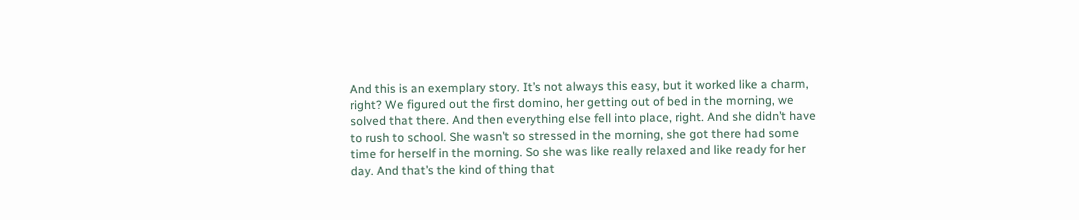And this is an exemplary story. It’s not always this easy, but it worked like a charm, right? We figured out the first domino, her getting out of bed in the morning, we solved that there. And then everything else fell into place, right. And she didn’t have to rush to school. She wasn’t so stressed in the morning, she got there had some time for herself in the morning. So she was like really relaxed and like ready for her day. And that’s the kind of thing that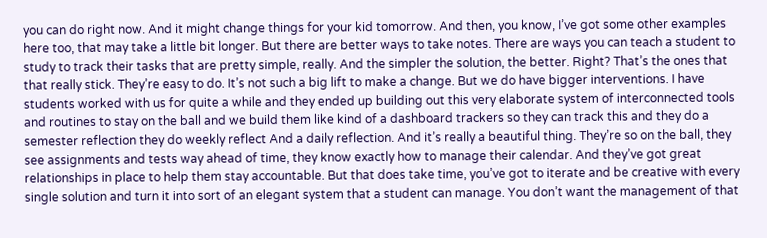you can do right now. And it might change things for your kid tomorrow. And then, you know, I’ve got some other examples here too, that may take a little bit longer. But there are better ways to take notes. There are ways you can teach a student to study to track their tasks that are pretty simple, really. And the simpler the solution, the better. Right? That’s the ones that that really stick. They’re easy to do. It’s not such a big lift to make a change. But we do have bigger interventions. I have students worked with us for quite a while and they ended up building out this very elaborate system of interconnected tools and routines to stay on the ball and we build them like kind of a dashboard trackers so they can track this and they do a semester reflection they do weekly reflect And a daily reflection. And it’s really a beautiful thing. They’re so on the ball, they see assignments and tests way ahead of time, they know exactly how to manage their calendar. And they’ve got great relationships in place to help them stay accountable. But that does take time, you’ve got to iterate and be creative with every single solution and turn it into sort of an elegant system that a student can manage. You don’t want the management of that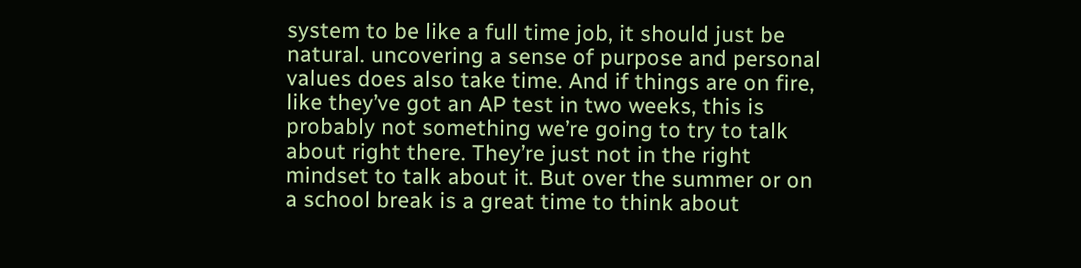system to be like a full time job, it should just be natural. uncovering a sense of purpose and personal values does also take time. And if things are on fire, like they’ve got an AP test in two weeks, this is probably not something we’re going to try to talk about right there. They’re just not in the right mindset to talk about it. But over the summer or on a school break is a great time to think about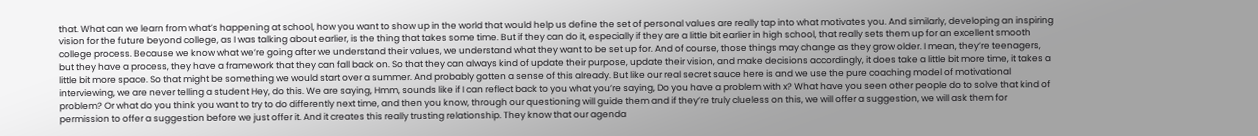that. What can we learn from what’s happening at school, how you want to show up in the world that would help us define the set of personal values are really tap into what motivates you. And similarly, developing an inspiring vision for the future beyond college, as I was talking about earlier, is the thing that takes some time. But if they can do it, especially if they are a little bit earlier in high school, that really sets them up for an excellent smooth college process. Because we know what we’re going after we understand their values, we understand what they want to be set up for. And of course, those things may change as they grow older. I mean, they’re teenagers, but they have a process, they have a framework that they can fall back on. So that they can always kind of update their purpose, update their vision, and make decisions accordingly, it does take a little bit more time, it takes a little bit more space. So that might be something we would start over a summer. And probably gotten a sense of this already. But like our real secret sauce here is and we use the pure coaching model of motivational interviewing, we are never telling a student Hey, do this. We are saying, Hmm, sounds like if I can reflect back to you what you’re saying, Do you have a problem with x? What have you seen other people do to solve that kind of problem? Or what do you think you want to try to do differently next time, and then you know, through our questioning will guide them and if they’re truly clueless on this, we will offer a suggestion, we will ask them for permission to offer a suggestion before we just offer it. And it creates this really trusting relationship. They know that our agenda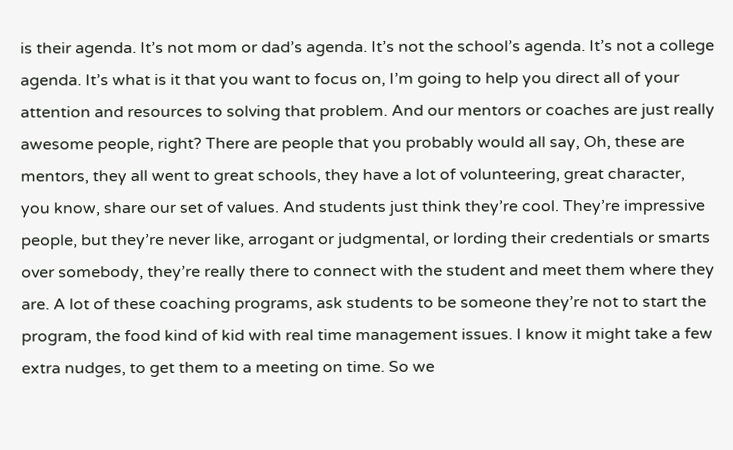is their agenda. It’s not mom or dad’s agenda. It’s not the school’s agenda. It’s not a college agenda. It’s what is it that you want to focus on, I’m going to help you direct all of your attention and resources to solving that problem. And our mentors or coaches are just really awesome people, right? There are people that you probably would all say, Oh, these are mentors, they all went to great schools, they have a lot of volunteering, great character, you know, share our set of values. And students just think they’re cool. They’re impressive people, but they’re never like, arrogant or judgmental, or lording their credentials or smarts over somebody, they’re really there to connect with the student and meet them where they are. A lot of these coaching programs, ask students to be someone they’re not to start the program, the food kind of kid with real time management issues. I know it might take a few extra nudges, to get them to a meeting on time. So we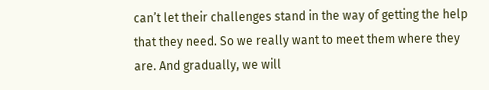can’t let their challenges stand in the way of getting the help that they need. So we really want to meet them where they are. And gradually, we will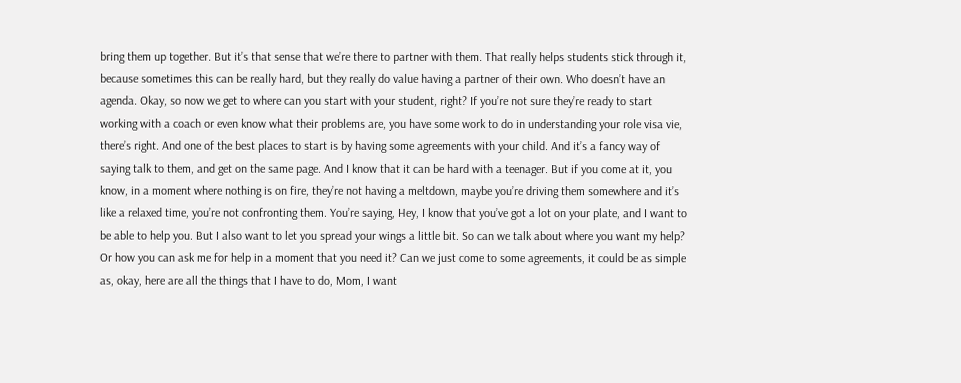bring them up together. But it’s that sense that we’re there to partner with them. That really helps students stick through it, because sometimes this can be really hard, but they really do value having a partner of their own. Who doesn’t have an agenda. Okay, so now we get to where can you start with your student, right? If you’re not sure they’re ready to start working with a coach or even know what their problems are, you have some work to do in understanding your role visa vie, there’s right. And one of the best places to start is by having some agreements with your child. And it’s a fancy way of saying talk to them, and get on the same page. And I know that it can be hard with a teenager. But if you come at it, you know, in a moment where nothing is on fire, they’re not having a meltdown, maybe you’re driving them somewhere and it’s like a relaxed time, you’re not confronting them. You’re saying, Hey, I know that you’ve got a lot on your plate, and I want to be able to help you. But I also want to let you spread your wings a little bit. So can we talk about where you want my help? Or how you can ask me for help in a moment that you need it? Can we just come to some agreements, it could be as simple as, okay, here are all the things that I have to do, Mom, I want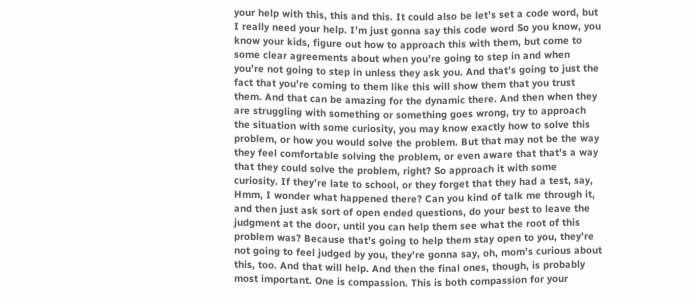your help with this, this and this. It could also be let’s set a code word, but I really need your help. I’m just gonna say this code word So you know, you know your kids, figure out how to approach this with them, but come to some clear agreements about when you’re going to step in and when you’re not going to step in unless they ask you. And that’s going to just the fact that you’re coming to them like this will show them that you trust them. And that can be amazing for the dynamic there. And then when they are struggling with something or something goes wrong, try to approach the situation with some curiosity, you may know exactly how to solve this problem, or how you would solve the problem. But that may not be the way they feel comfortable solving the problem, or even aware that that’s a way that they could solve the problem, right? So approach it with some curiosity. If they’re late to school, or they forget that they had a test, say, Hmm, I wonder what happened there? Can you kind of talk me through it, and then just ask sort of open ended questions, do your best to leave the judgment at the door, until you can help them see what the root of this problem was? Because that’s going to help them stay open to you, they’re not going to feel judged by you, they’re gonna say, oh, mom’s curious about this, too. And that will help. And then the final ones, though, is probably most important. One is compassion. This is both compassion for your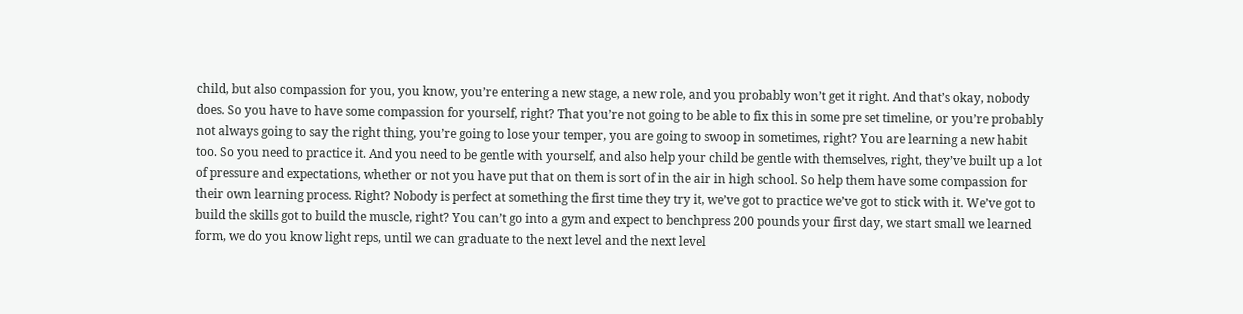child, but also compassion for you, you know, you’re entering a new stage, a new role, and you probably won’t get it right. And that’s okay, nobody does. So you have to have some compassion for yourself, right? That you’re not going to be able to fix this in some pre set timeline, or you’re probably not always going to say the right thing, you’re going to lose your temper, you are going to swoop in sometimes, right? You are learning a new habit too. So you need to practice it. And you need to be gentle with yourself, and also help your child be gentle with themselves, right, they’ve built up a lot of pressure and expectations, whether or not you have put that on them is sort of in the air in high school. So help them have some compassion for their own learning process. Right? Nobody is perfect at something the first time they try it, we’ve got to practice we’ve got to stick with it. We’ve got to build the skills got to build the muscle, right? You can’t go into a gym and expect to benchpress 200 pounds your first day, we start small we learned form, we do you know light reps, until we can graduate to the next level and the next level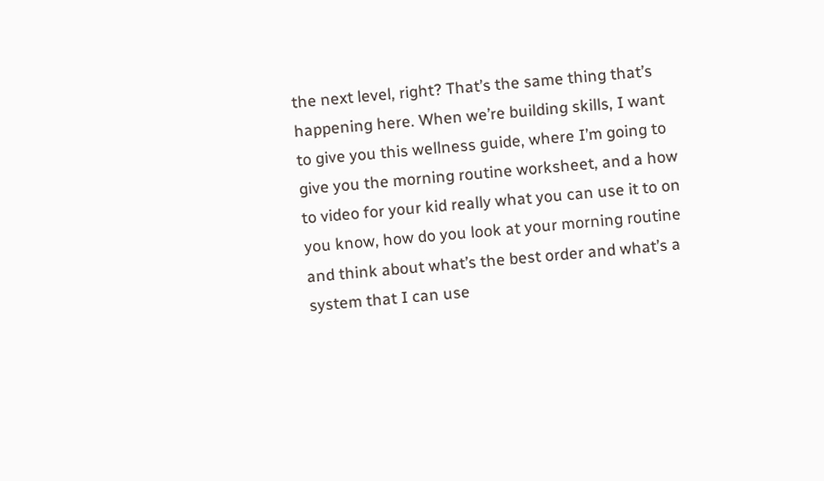the next level, right? That’s the same thing that’s happening here. When we’re building skills, I want to give you this wellness guide, where I’m going to give you the morning routine worksheet, and a how to video for your kid really what you can use it to on you know, how do you look at your morning routine and think about what’s the best order and what’s a system that I can use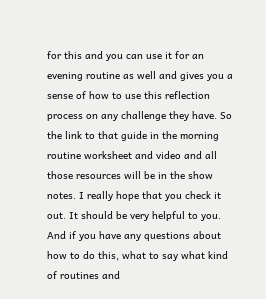for this and you can use it for an evening routine as well and gives you a sense of how to use this reflection process on any challenge they have. So the link to that guide in the morning routine worksheet and video and all those resources will be in the show notes. I really hope that you check it out. It should be very helpful to you. And if you have any questions about how to do this, what to say what kind of routines and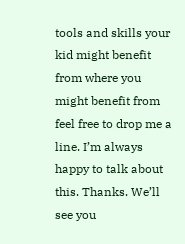tools and skills your kid might benefit from where you might benefit from feel free to drop me a line. I’m always happy to talk about this. Thanks. We’ll see you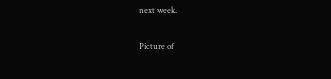next week.

Picture of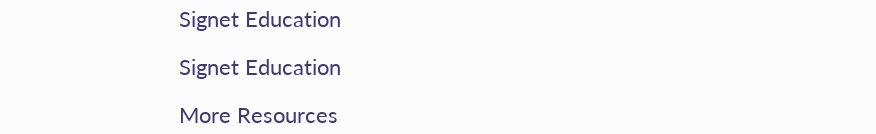Signet Education

Signet Education

More Resources